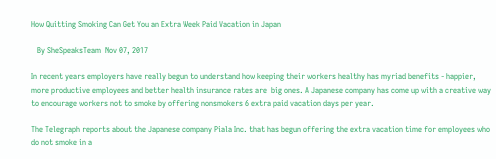How Quitting Smoking Can Get You an Extra Week Paid Vacation in Japan

   By SheSpeaksTeam  Nov 07, 2017

In recent years employers have really begun to understand how keeping their workers healthy has myriad benefits - happier, more productive employees and better health insurance rates are  big ones. A Japanese company has come up with a creative way to encourage workers not to smoke by offering nonsmokers 6 extra paid vacation days per year.

The Telegraph reports about the Japanese company Piala Inc. that has begun offering the extra vacation time for employees who do not smoke in a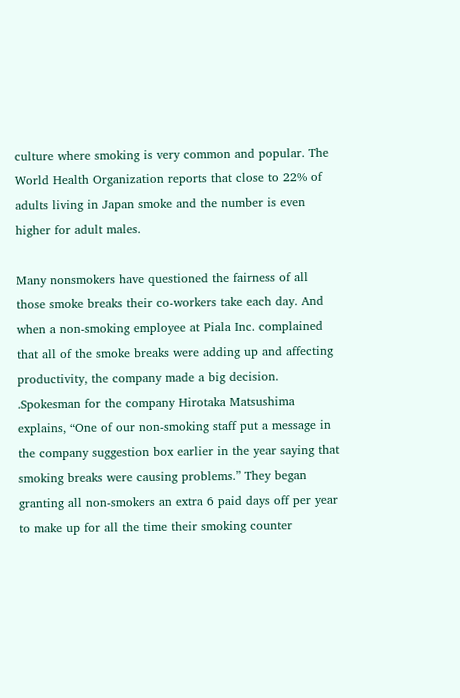culture where smoking is very common and popular. The World Health Organization reports that close to 22% of adults living in Japan smoke and the number is even higher for adult males.

Many nonsmokers have questioned the fairness of all those smoke breaks their co-workers take each day. And when a non-smoking employee at Piala Inc. complained that all of the smoke breaks were adding up and affecting productivity, the company made a big decision. .Spokesman for the company Hirotaka Matsushima explains, “One of our non-smoking staff put a message in the company suggestion box earlier in the year saying that smoking breaks were causing problems.” They began granting all non-smokers an extra 6 paid days off per year to make up for all the time their smoking counter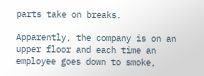parts take on breaks.

Apparently, the company is on an upper floor and each time an employee goes down to smoke,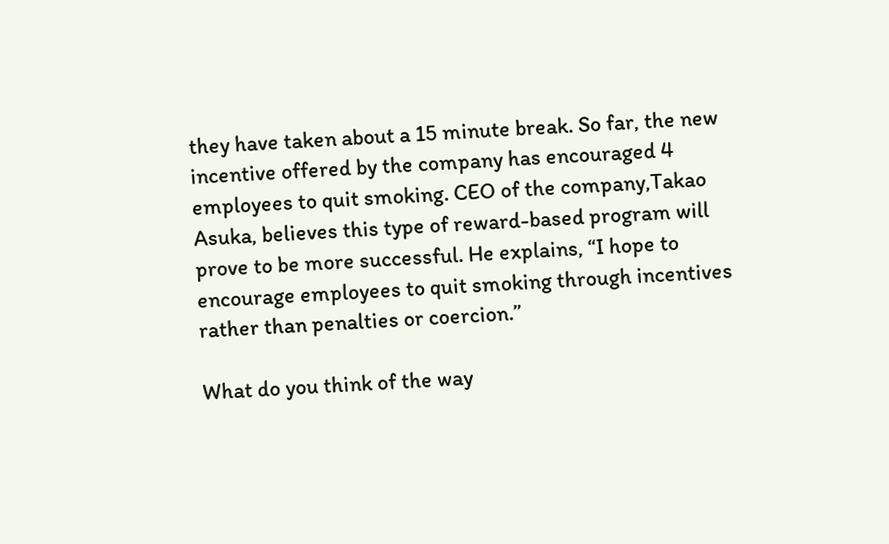they have taken about a 15 minute break. So far, the new incentive offered by the company has encouraged 4 employees to quit smoking. CEO of the company,Takao Asuka, believes this type of reward-based program will prove to be more successful. He explains, “I hope to encourage employees to quit smoking through incentives rather than penalties or coercion.”

What do you think of the way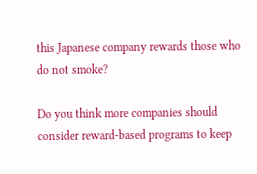this Japanese company rewards those who do not smoke?

Do you think more companies should consider reward-based programs to keep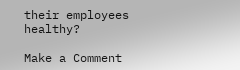their employees healthy?

Make a Comment